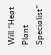Will “Heat Plant Specialist”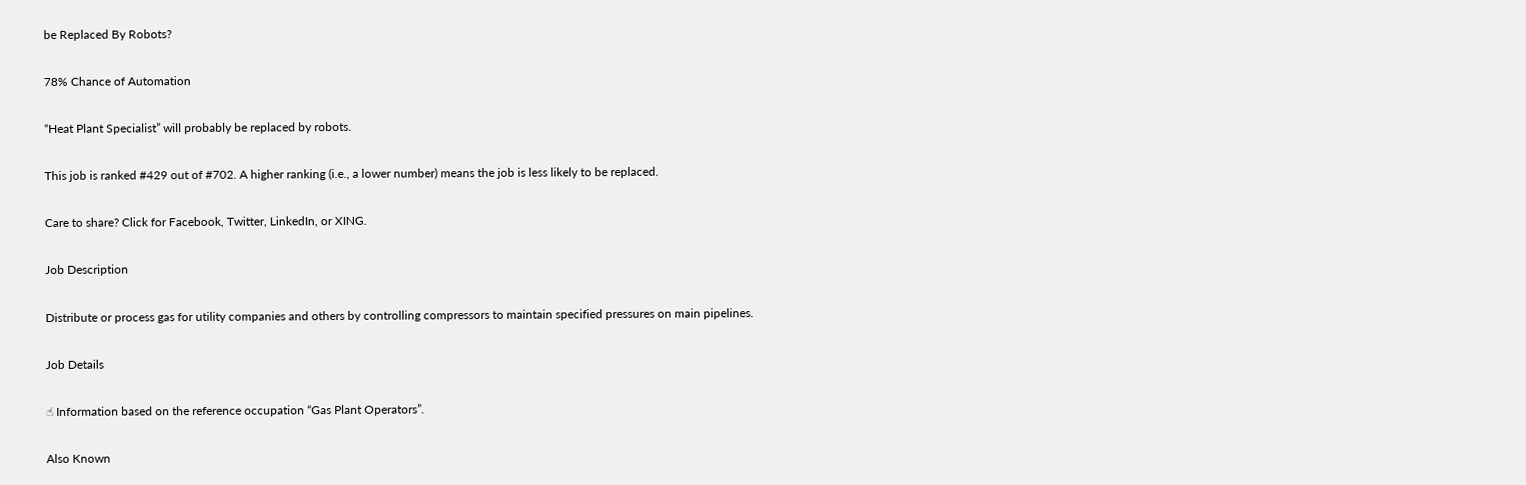be Replaced By Robots?

78% Chance of Automation

“Heat Plant Specialist” will probably be replaced by robots.

This job is ranked #429 out of #702. A higher ranking (i.e., a lower number) means the job is less likely to be replaced.

Care to share? Click for Facebook, Twitter, LinkedIn, or XING.

Job Description

Distribute or process gas for utility companies and others by controlling compressors to maintain specified pressures on main pipelines.

Job Details

☝ Information based on the reference occupation “Gas Plant Operators”.

Also Known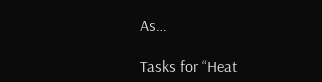As…

Tasks for “Heat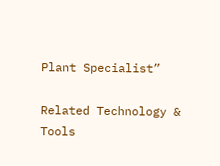Plant Specialist”

Related Technology & Tools